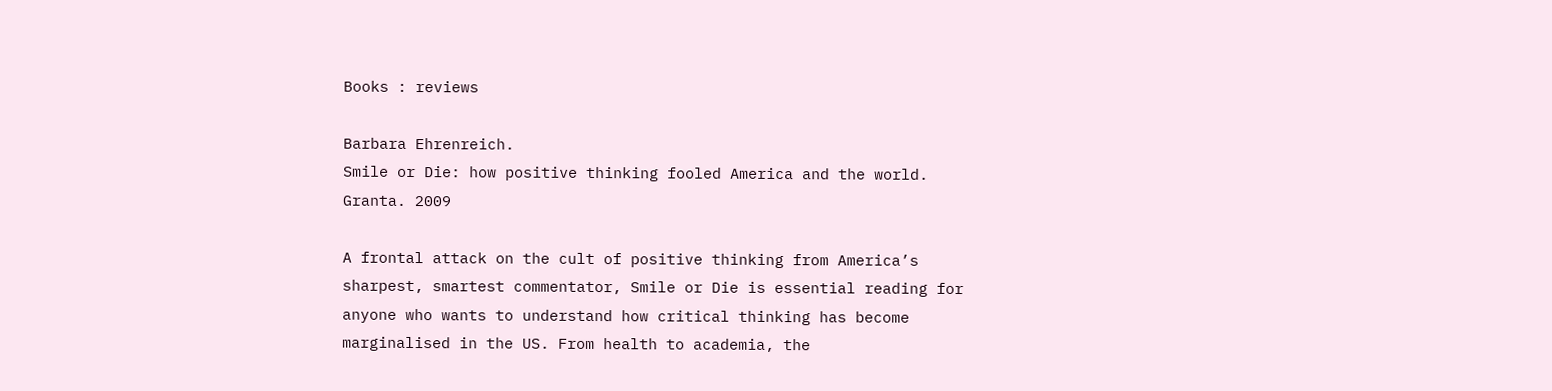Books : reviews

Barbara Ehrenreich.
Smile or Die: how positive thinking fooled America and the world.
Granta. 2009

A frontal attack on the cult of positive thinking from America’s sharpest, smartest commentator, Smile or Die is essential reading for anyone who wants to understand how critical thinking has become marginalised in the US. From health to academia, the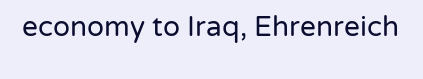economy to Iraq, Ehrenreich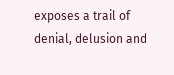exposes a trail of denial, delusion and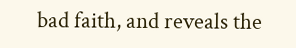bad faith, and reveals the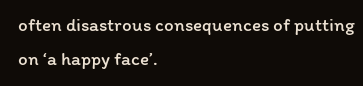often disastrous consequences of putting on ‘a happy face’.